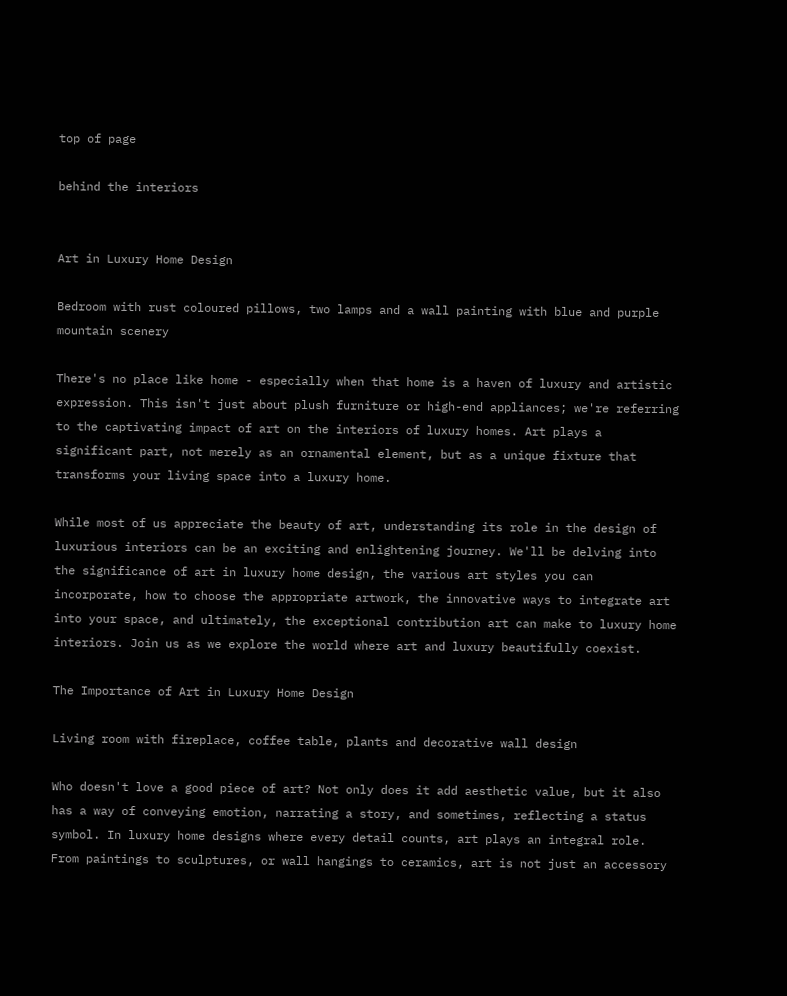top of page

behind the interiors


Art in Luxury Home Design

Bedroom with rust coloured pillows, two lamps and a wall painting with blue and purple mountain scenery

There's no place like home - especially when that home is a haven of luxury and artistic expression. This isn't just about plush furniture or high-end appliances; we're referring to the captivating impact of art on the interiors of luxury homes. Art plays a significant part, not merely as an ornamental element, but as a unique fixture that transforms your living space into a luxury home.

While most of us appreciate the beauty of art, understanding its role in the design of luxurious interiors can be an exciting and enlightening journey. We'll be delving into the significance of art in luxury home design, the various art styles you can incorporate, how to choose the appropriate artwork, the innovative ways to integrate art into your space, and ultimately, the exceptional contribution art can make to luxury home interiors. Join us as we explore the world where art and luxury beautifully coexist.

The Importance of Art in Luxury Home Design

Living room with fireplace, coffee table, plants and decorative wall design

Who doesn't love a good piece of art? Not only does it add aesthetic value, but it also has a way of conveying emotion, narrating a story, and sometimes, reflecting a status symbol. In luxury home designs where every detail counts, art plays an integral role. From paintings to sculptures, or wall hangings to ceramics, art is not just an accessory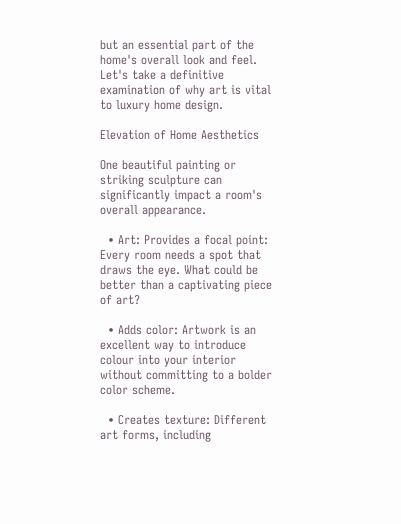but an essential part of the home's overall look and feel. Let's take a definitive examination of why art is vital to luxury home design.

Elevation of Home Aesthetics

One beautiful painting or striking sculpture can significantly impact a room's overall appearance.

  • Art: Provides a focal point: Every room needs a spot that draws the eye. What could be better than a captivating piece of art?

  • Adds color: Artwork is an excellent way to introduce colour into your interior without committing to a bolder color scheme.

  • Creates texture: Different art forms, including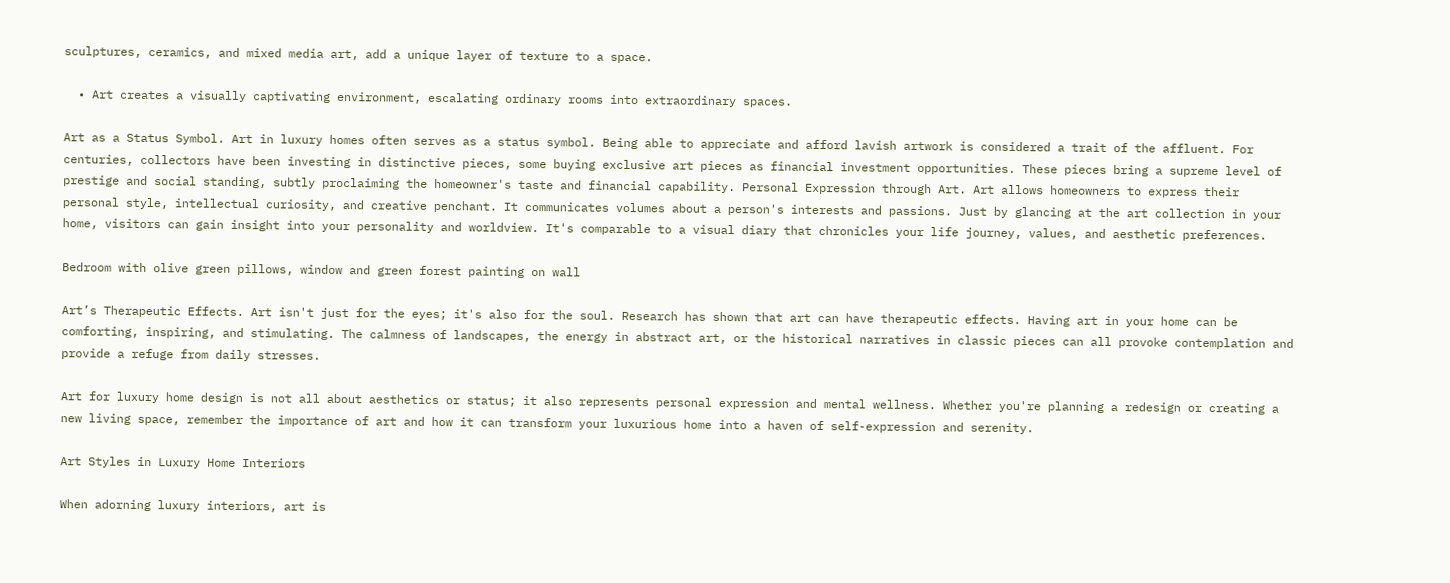sculptures, ceramics, and mixed media art, add a unique layer of texture to a space.

  • Art creates a visually captivating environment, escalating ordinary rooms into extraordinary spaces.

Art as a Status Symbol. Art in luxury homes often serves as a status symbol. Being able to appreciate and afford lavish artwork is considered a trait of the affluent. For centuries, collectors have been investing in distinctive pieces, some buying exclusive art pieces as financial investment opportunities. These pieces bring a supreme level of prestige and social standing, subtly proclaiming the homeowner's taste and financial capability. Personal Expression through Art. Art allows homeowners to express their personal style, intellectual curiosity, and creative penchant. It communicates volumes about a person's interests and passions. Just by glancing at the art collection in your home, visitors can gain insight into your personality and worldview. It's comparable to a visual diary that chronicles your life journey, values, and aesthetic preferences.

Bedroom with olive green pillows, window and green forest painting on wall

Art’s Therapeutic Effects. Art isn't just for the eyes; it's also for the soul. Research has shown that art can have therapeutic effects. Having art in your home can be comforting, inspiring, and stimulating. The calmness of landscapes, the energy in abstract art, or the historical narratives in classic pieces can all provoke contemplation and provide a refuge from daily stresses.

Art for luxury home design is not all about aesthetics or status; it also represents personal expression and mental wellness. Whether you're planning a redesign or creating a new living space, remember the importance of art and how it can transform your luxurious home into a haven of self-expression and serenity.

Art Styles in Luxury Home Interiors

When adorning luxury interiors, art is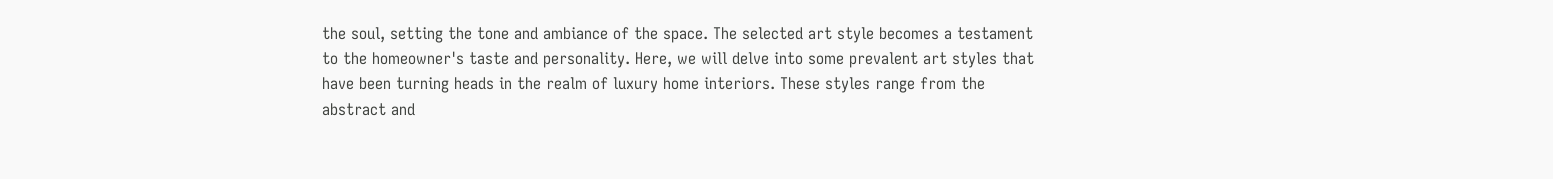the soul, setting the tone and ambiance of the space. The selected art style becomes a testament to the homeowner's taste and personality. Here, we will delve into some prevalent art styles that have been turning heads in the realm of luxury home interiors. These styles range from the abstract and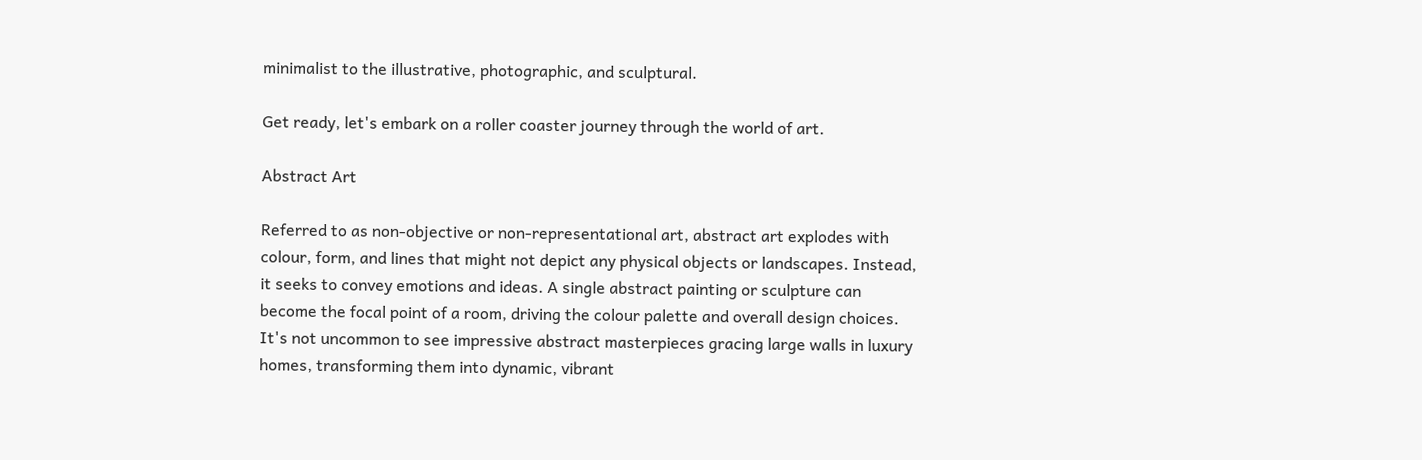minimalist to the illustrative, photographic, and sculptural.

Get ready, let's embark on a roller coaster journey through the world of art.

Abstract Art

Referred to as non-objective or non-representational art, abstract art explodes with colour, form, and lines that might not depict any physical objects or landscapes. Instead, it seeks to convey emotions and ideas. A single abstract painting or sculpture can become the focal point of a room, driving the colour palette and overall design choices. It's not uncommon to see impressive abstract masterpieces gracing large walls in luxury homes, transforming them into dynamic, vibrant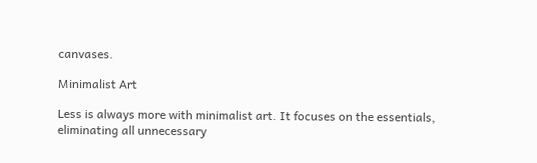canvases.

Minimalist Art

Less is always more with minimalist art. It focuses on the essentials, eliminating all unnecessary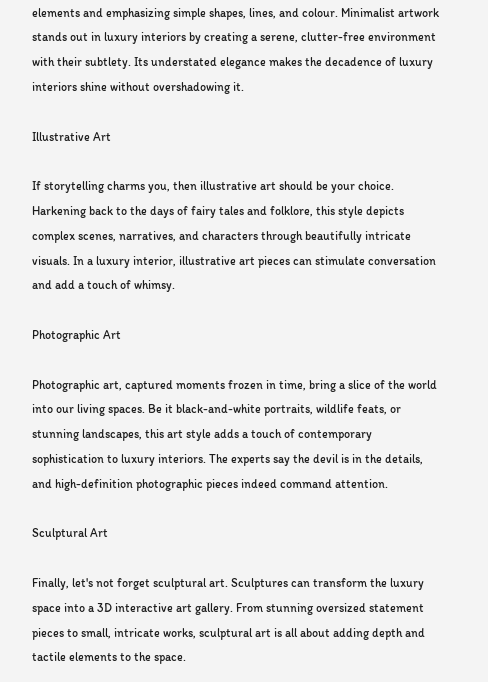elements and emphasizing simple shapes, lines, and colour. Minimalist artwork stands out in luxury interiors by creating a serene, clutter-free environment with their subtlety. Its understated elegance makes the decadence of luxury interiors shine without overshadowing it.

Illustrative Art

If storytelling charms you, then illustrative art should be your choice. Harkening back to the days of fairy tales and folklore, this style depicts complex scenes, narratives, and characters through beautifully intricate visuals. In a luxury interior, illustrative art pieces can stimulate conversation and add a touch of whimsy.

Photographic Art

Photographic art, captured moments frozen in time, bring a slice of the world into our living spaces. Be it black-and-white portraits, wildlife feats, or stunning landscapes, this art style adds a touch of contemporary sophistication to luxury interiors. The experts say the devil is in the details, and high-definition photographic pieces indeed command attention.

Sculptural Art

Finally, let's not forget sculptural art. Sculptures can transform the luxury space into a 3D interactive art gallery. From stunning oversized statement pieces to small, intricate works, sculptural art is all about adding depth and tactile elements to the space.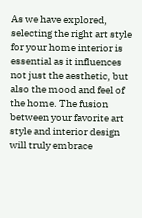As we have explored, selecting the right art style for your home interior is essential as it influences not just the aesthetic, but also the mood and feel of the home. The fusion between your favorite art style and interior design will truly embrace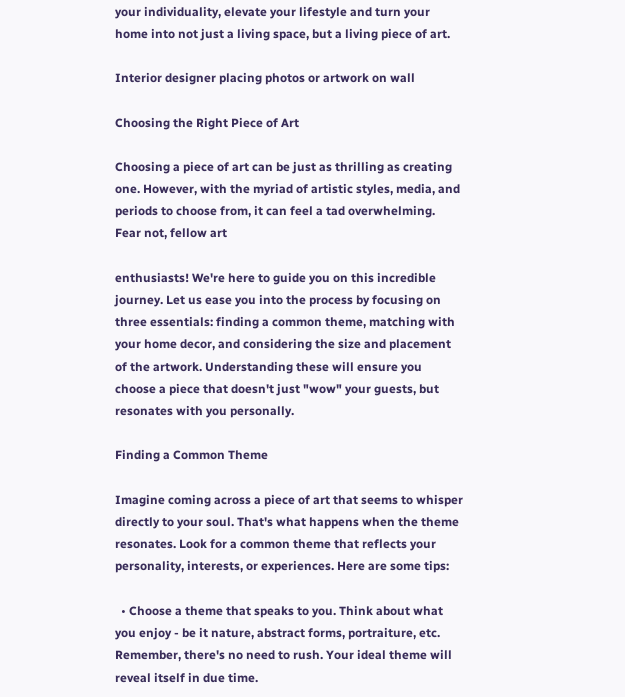your individuality, elevate your lifestyle and turn your home into not just a living space, but a living piece of art.

Interior designer placing photos or artwork on wall

Choosing the Right Piece of Art

Choosing a piece of art can be just as thrilling as creating one. However, with the myriad of artistic styles, media, and periods to choose from, it can feel a tad overwhelming. Fear not, fellow art

enthusiasts! We're here to guide you on this incredible journey. Let us ease you into the process by focusing on three essentials: finding a common theme, matching with your home decor, and considering the size and placement of the artwork. Understanding these will ensure you choose a piece that doesn't just "wow" your guests, but resonates with you personally.

Finding a Common Theme

Imagine coming across a piece of art that seems to whisper directly to your soul. That's what happens when the theme resonates. Look for a common theme that reflects your personality, interests, or experiences. Here are some tips:

  • Choose a theme that speaks to you. Think about what you enjoy - be it nature, abstract forms, portraiture, etc. Remember, there's no need to rush. Your ideal theme will reveal itself in due time.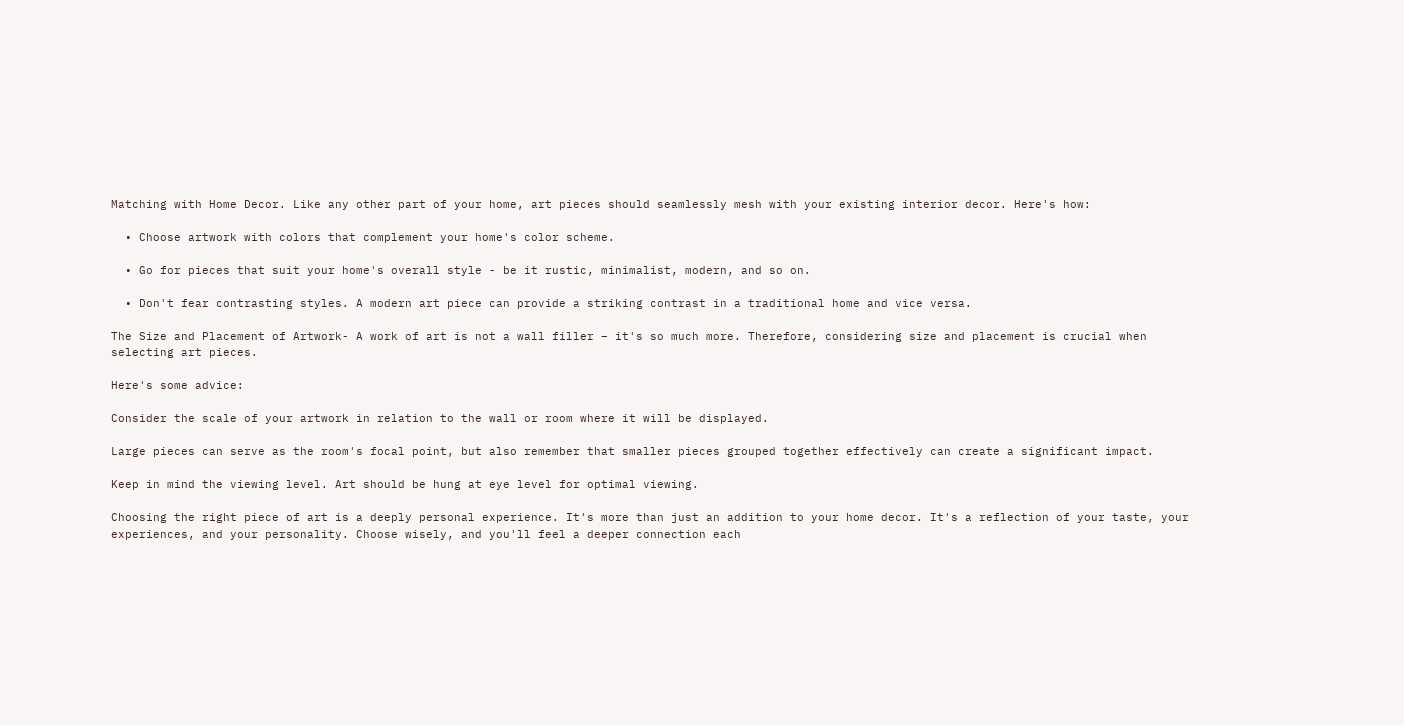Matching with Home Decor. Like any other part of your home, art pieces should seamlessly mesh with your existing interior decor. Here's how:

  • Choose artwork with colors that complement your home's color scheme.

  • Go for pieces that suit your home's overall style - be it rustic, minimalist, modern, and so on.

  • Don't fear contrasting styles. A modern art piece can provide a striking contrast in a traditional home and vice versa.

The Size and Placement of Artwork- A work of art is not a wall filler – it's so much more. Therefore, considering size and placement is crucial when selecting art pieces.

Here's some advice:

Consider the scale of your artwork in relation to the wall or room where it will be displayed.

Large pieces can serve as the room's focal point, but also remember that smaller pieces grouped together effectively can create a significant impact.

Keep in mind the viewing level. Art should be hung at eye level for optimal viewing.

Choosing the right piece of art is a deeply personal experience. It's more than just an addition to your home decor. It's a reflection of your taste, your experiences, and your personality. Choose wisely, and you'll feel a deeper connection each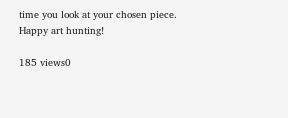time you look at your chosen piece. Happy art hunting!

185 views0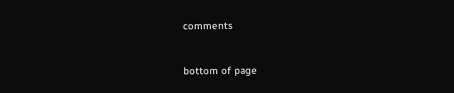comments


bottom of page